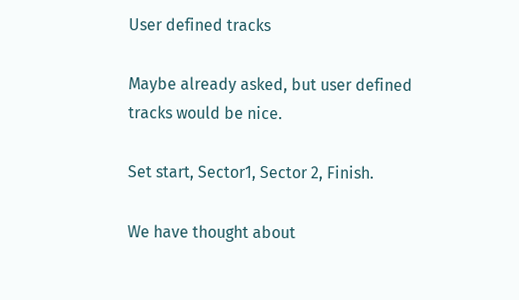User defined tracks

Maybe already asked, but user defined tracks would be nice.

Set start, Sector1, Sector 2, Finish.

We have thought about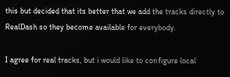this but decided that its better that we add the tracks directly to RealDash so they become available for everybody.

I agree for real tracks, but i would like to configure local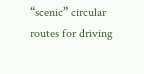“scenic” circular routes for driving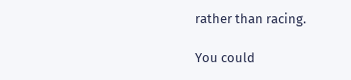rather than racing.

You could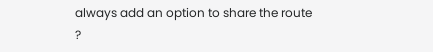always add an option to share the route ?